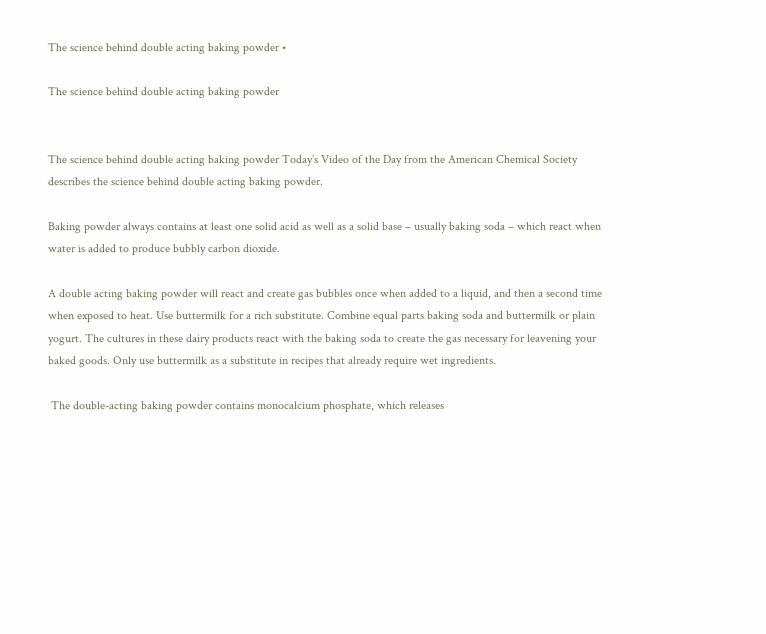The science behind double acting baking powder •

The science behind double acting baking powder


The science behind double acting baking powder Today’s Video of the Day from the American Chemical Society describes the science behind double acting baking powder.

Baking powder always contains at least one solid acid as well as a solid base – usually baking soda – which react when water is added to produce bubbly carbon dioxide.

A double acting baking powder will react and create gas bubbles once when added to a liquid, and then a second time when exposed to heat. Use buttermilk for a rich substitute. Combine equal parts baking soda and buttermilk or plain yogurt. The cultures in these dairy products react with the baking soda to create the gas necessary for leavening your baked goods. Only use buttermilk as a substitute in recipes that already require wet ingredients.

 The double-acting baking powder contains monocalcium phosphate, which releases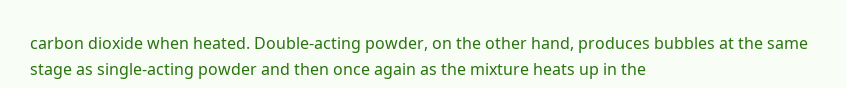carbon dioxide when heated. Double-acting powder, on the other hand, produces bubbles at the same stage as single-acting powder and then once again as the mixture heats up in the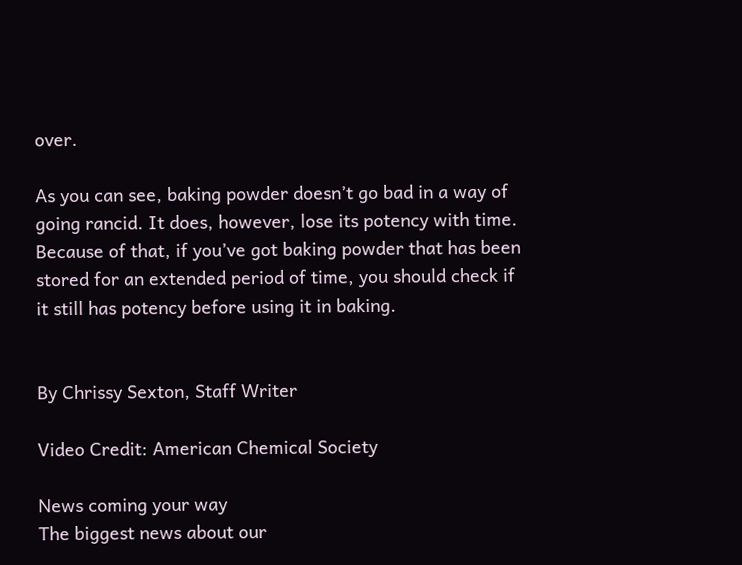over.

As you can see, baking powder doesn’t go bad in a way of going rancid. It does, however, lose its potency with time. Because of that, if you’ve got baking powder that has been stored for an extended period of time, you should check if it still has potency before using it in baking.


By Chrissy Sexton, Staff Writer

Video Credit: American Chemical Society

News coming your way
The biggest news about our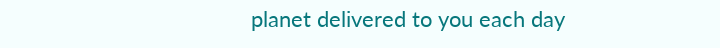planet delivered to you each day